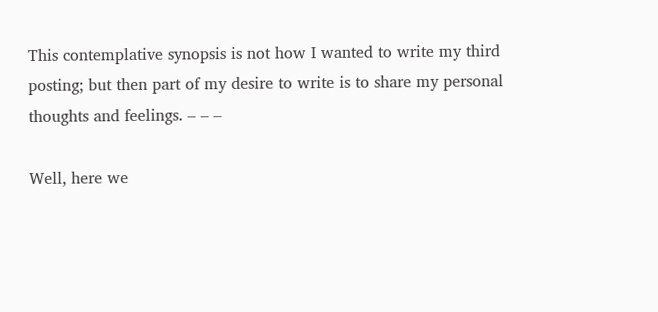This contemplative synopsis is not how I wanted to write my third posting; but then part of my desire to write is to share my personal thoughts and feelings. – – –

Well, here we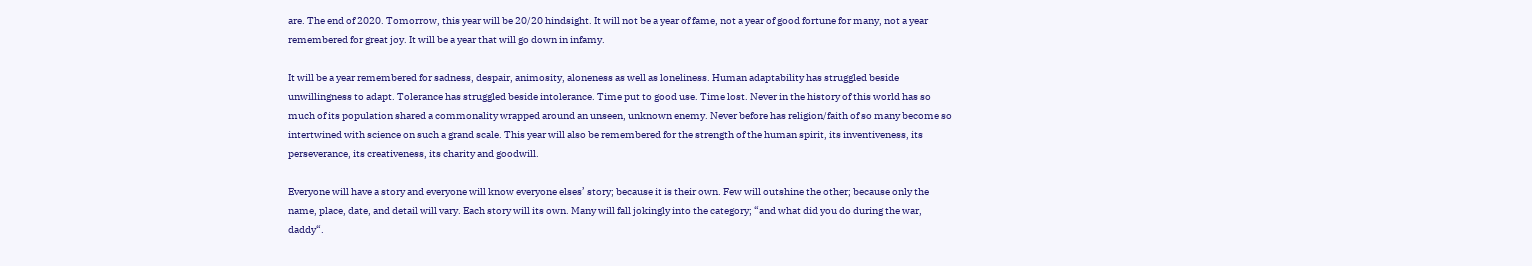are. The end of 2020. Tomorrow, this year will be 20/20 hindsight. It will not be a year of fame, not a year of good fortune for many, not a year remembered for great joy. It will be a year that will go down in infamy.

It will be a year remembered for sadness, despair, animosity, aloneness as well as loneliness. Human adaptability has struggled beside unwillingness to adapt. Tolerance has struggled beside intolerance. Time put to good use. Time lost. Never in the history of this world has so much of its population shared a commonality wrapped around an unseen, unknown enemy. Never before has religion/faith of so many become so intertwined with science on such a grand scale. This year will also be remembered for the strength of the human spirit, its inventiveness, its perseverance, its creativeness, its charity and goodwill.

Everyone will have a story and everyone will know everyone elses’ story; because it is their own. Few will outshine the other; because only the name, place, date, and detail will vary. Each story will its own. Many will fall jokingly into the category; “and what did you do during the war, daddy“.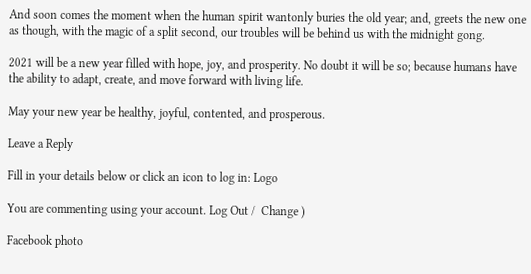And soon comes the moment when the human spirit wantonly buries the old year; and, greets the new one as though, with the magic of a split second, our troubles will be behind us with the midnight gong.

2021 will be a new year filled with hope, joy, and prosperity. No doubt it will be so; because humans have the ability to adapt, create, and move forward with living life.

May your new year be healthy, joyful, contented, and prosperous.

Leave a Reply

Fill in your details below or click an icon to log in: Logo

You are commenting using your account. Log Out /  Change )

Facebook photo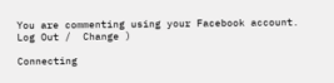You are commenting using your Facebook account. Log Out /  Change )

Connecting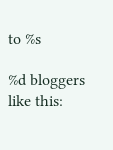to %s

%d bloggers like this: